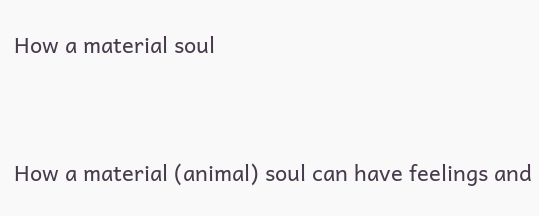How a material soul


How a material (animal) soul can have feelings and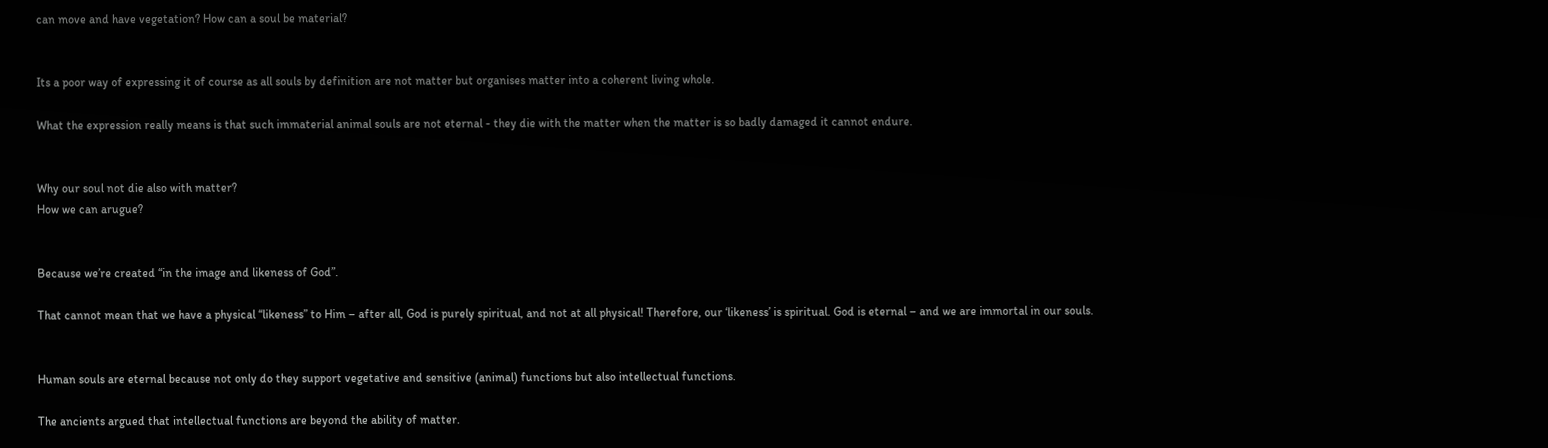can move and have vegetation? How can a soul be material?


Its a poor way of expressing it of course as all souls by definition are not matter but organises matter into a coherent living whole.

What the expression really means is that such immaterial animal souls are not eternal - they die with the matter when the matter is so badly damaged it cannot endure.


Why our soul not die also with matter?
How we can arugue?


Because we’re created “in the image and likeness of God”.

That cannot mean that we have a physical “likeness” to Him – after all, God is purely spiritual, and not at all physical! Therefore, our ‘likeness’ is spiritual. God is eternal – and we are immortal in our souls.


Human souls are eternal because not only do they support vegetative and sensitive (animal) functions but also intellectual functions.

The ancients argued that intellectual functions are beyond the ability of matter.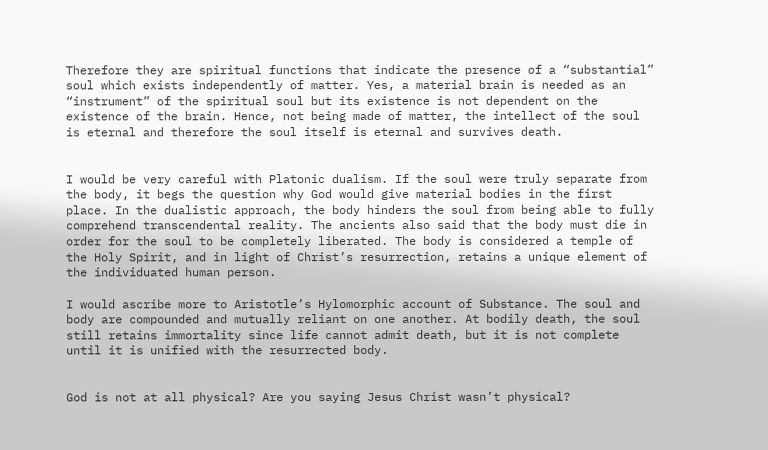Therefore they are spiritual functions that indicate the presence of a “substantial” soul which exists independently of matter. Yes, a material brain is needed as an “instrument” of the spiritual soul but its existence is not dependent on the existence of the brain. Hence, not being made of matter, the intellect of the soul is eternal and therefore the soul itself is eternal and survives death.


I would be very careful with Platonic dualism. If the soul were truly separate from the body, it begs the question why God would give material bodies in the first place. In the dualistic approach, the body hinders the soul from being able to fully comprehend transcendental reality. The ancients also said that the body must die in order for the soul to be completely liberated. The body is considered a temple of the Holy Spirit, and in light of Christ’s resurrection, retains a unique element of the individuated human person.

I would ascribe more to Aristotle’s Hylomorphic account of Substance. The soul and body are compounded and mutually reliant on one another. At bodily death, the soul still retains immortality since life cannot admit death, but it is not complete until it is unified with the resurrected body.


God is not at all physical? Are you saying Jesus Christ wasn’t physical?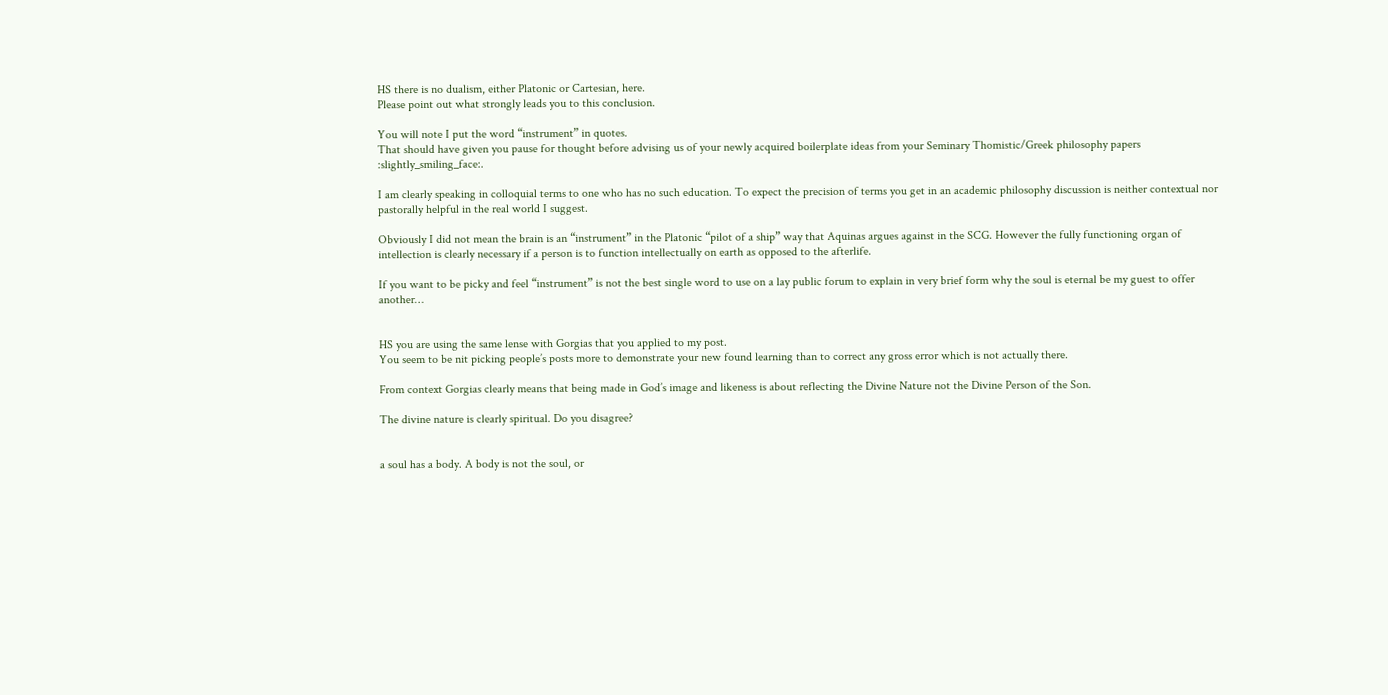HS there is no dualism, either Platonic or Cartesian, here.
Please point out what strongly leads you to this conclusion.

You will note I put the word “instrument” in quotes.
That should have given you pause for thought before advising us of your newly acquired boilerplate ideas from your Seminary Thomistic/Greek philosophy papers :slightly_smiling_face:.

I am clearly speaking in colloquial terms to one who has no such education. To expect the precision of terms you get in an academic philosophy discussion is neither contextual nor pastorally helpful in the real world I suggest.

Obviously I did not mean the brain is an “instrument” in the Platonic “pilot of a ship” way that Aquinas argues against in the SCG. However the fully functioning organ of intellection is clearly necessary if a person is to function intellectually on earth as opposed to the afterlife.

If you want to be picky and feel “instrument” is not the best single word to use on a lay public forum to explain in very brief form why the soul is eternal be my guest to offer another…


HS you are using the same lense with Gorgias that you applied to my post.
You seem to be nit picking people’s posts more to demonstrate your new found learning than to correct any gross error which is not actually there.

From context Gorgias clearly means that being made in God’s image and likeness is about reflecting the Divine Nature not the Divine Person of the Son.

The divine nature is clearly spiritual. Do you disagree?


a soul has a body. A body is not the soul, or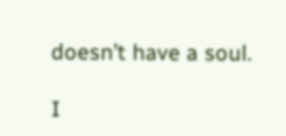doesn’t have a soul.

I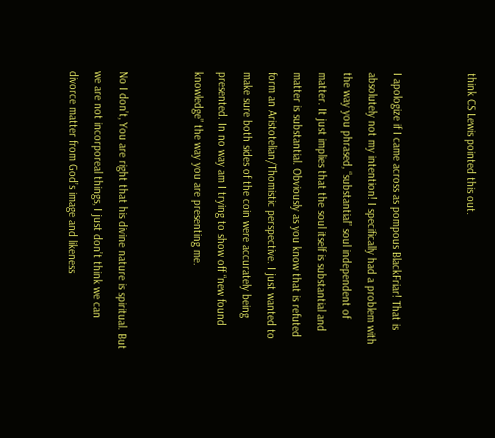think CS Lewis pointed this out.


I apologize if I came across as pompous BlackFriar! That is absolutely not my intention! I specifically had a problem with the way you phrased, “substantial” soul independent of matter. It just implies that the soul itself is substantial and matter is substantial. Obviously as you know that is refuted form an Aristotelian/Thomistic perspective. I just wanted to make sure both sides of the coin were accurately being presented. In no way am I trying to show off “new found knowledge” the way you are presenting me.


No I don’t, You are right that his divine nature is spiritual. But we are not incorporeal things, I just don’t think we can divorce matter from God’s image and likeness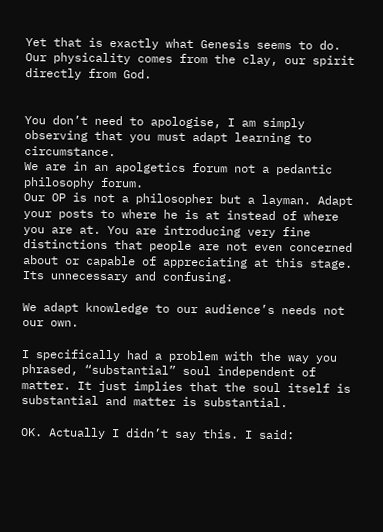Yet that is exactly what Genesis seems to do.
Our physicality comes from the clay, our spirit directly from God.


You don’t need to apologise, I am simply observing that you must adapt learning to circumstance.
We are in an apolgetics forum not a pedantic philosophy forum.
Our OP is not a philosopher but a layman. Adapt your posts to where he is at instead of where you are at. You are introducing very fine distinctions that people are not even concerned about or capable of appreciating at this stage. Its unnecessary and confusing.

We adapt knowledge to our audience’s needs not our own.

I specifically had a problem with the way you phrased, “substantial” soul independent of matter. It just implies that the soul itself is substantial and matter is substantial.

OK. Actually I didn’t say this. I said: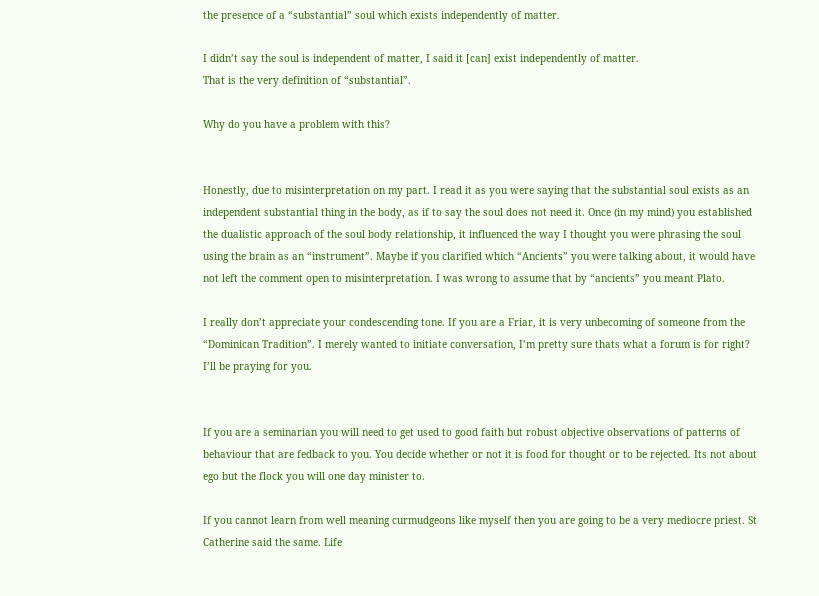the presence of a “substantial” soul which exists independently of matter.

I didn’t say the soul is independent of matter, I said it [can] exist independently of matter.
That is the very definition of “substantial”.

Why do you have a problem with this?


Honestly, due to misinterpretation on my part. I read it as you were saying that the substantial soul exists as an independent substantial thing in the body, as if to say the soul does not need it. Once (in my mind) you established the dualistic approach of the soul body relationship, it influenced the way I thought you were phrasing the soul using the brain as an “instrument”. Maybe if you clarified which “Ancients” you were talking about, it would have not left the comment open to misinterpretation. I was wrong to assume that by “ancients” you meant Plato.

I really don’t appreciate your condescending tone. If you are a Friar, it is very unbecoming of someone from the “Dominican Tradition”. I merely wanted to initiate conversation, I’m pretty sure thats what a forum is for right? I’ll be praying for you.


If you are a seminarian you will need to get used to good faith but robust objective observations of patterns of behaviour that are fedback to you. You decide whether or not it is food for thought or to be rejected. Its not about ego but the flock you will one day minister to.

If you cannot learn from well meaning curmudgeons like myself then you are going to be a very mediocre priest. St Catherine said the same. Life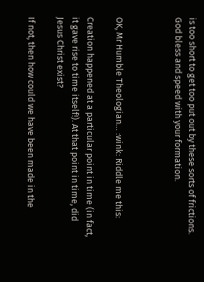is too short to get too put out by these sorts of frictions.
God bless and speed with your formation.



OK, Mr Humble Theologian… :wink: Riddle me this:

Creation happened at a particular point in time (in fact, it gave rise to time itself!). At that point in time, did Jesus Christ exist?

If not, then how could we have been made in the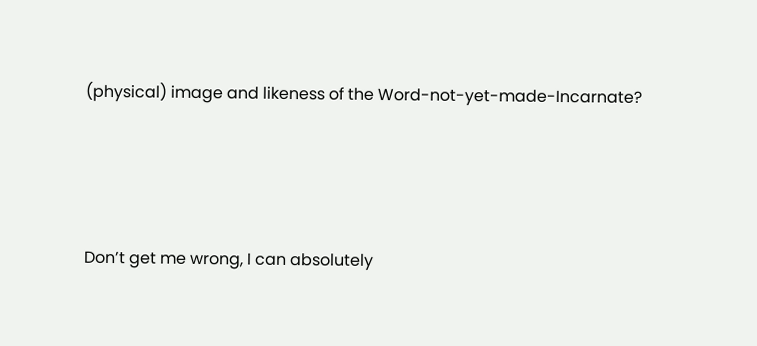(physical) image and likeness of the Word-not-yet-made-Incarnate?




Don’t get me wrong, I can absolutely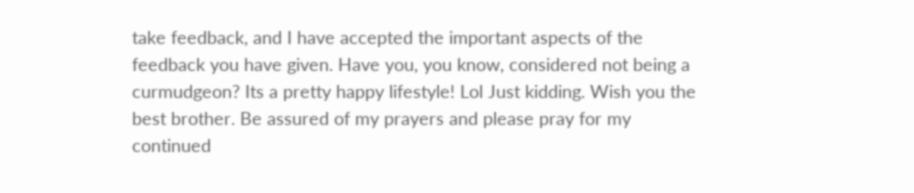take feedback, and I have accepted the important aspects of the feedback you have given. Have you, you know, considered not being a curmudgeon? Its a pretty happy lifestyle! Lol Just kidding. Wish you the best brother. Be assured of my prayers and please pray for my continued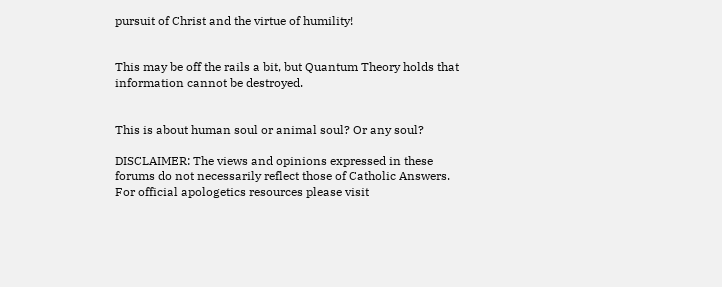pursuit of Christ and the virtue of humility!


This may be off the rails a bit, but Quantum Theory holds that information cannot be destroyed.


This is about human soul or animal soul? Or any soul?

DISCLAIMER: The views and opinions expressed in these forums do not necessarily reflect those of Catholic Answers. For official apologetics resources please visit